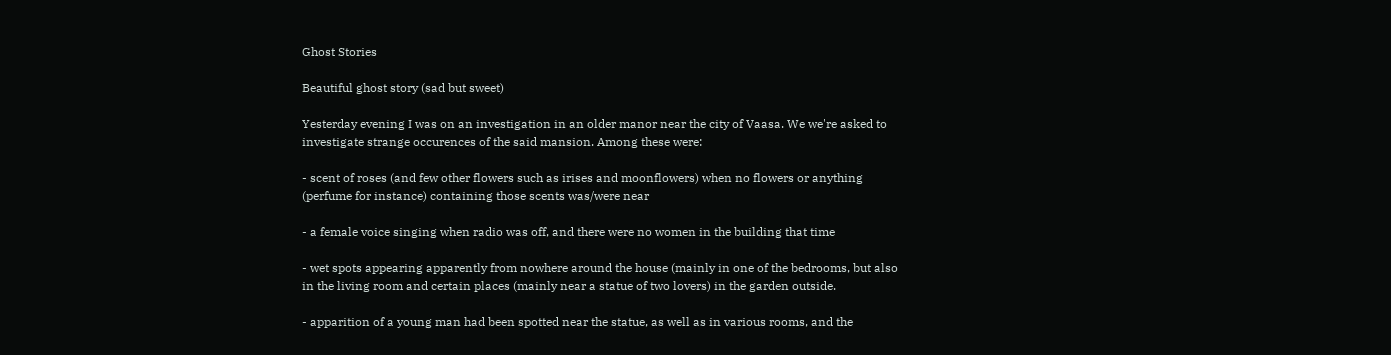Ghost Stories

Beautiful ghost story (sad but sweet)

Yesterday evening I was on an investigation in an older manor near the city of Vaasa. We we're asked to investigate strange occurences of the said mansion. Among these were:

- scent of roses (and few other flowers such as irises and moonflowers) when no flowers or anything (perfume for instance) containing those scents was/were near

- a female voice singing when radio was off, and there were no women in the building that time

- wet spots appearing apparently from nowhere around the house (mainly in one of the bedrooms, but also in the living room and certain places (mainly near a statue of two lovers) in the garden outside.

- apparition of a young man had been spotted near the statue, as well as in various rooms, and the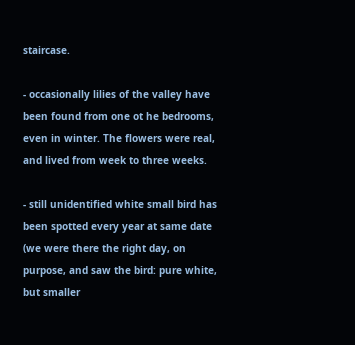staircase.

- occasionally lilies of the valley have been found from one ot he bedrooms, even in winter. The flowers were real, and lived from week to three weeks.

- still unidentified white small bird has been spotted every year at same date (we were there the right day, on purpose, and saw the bird: pure white, but smaller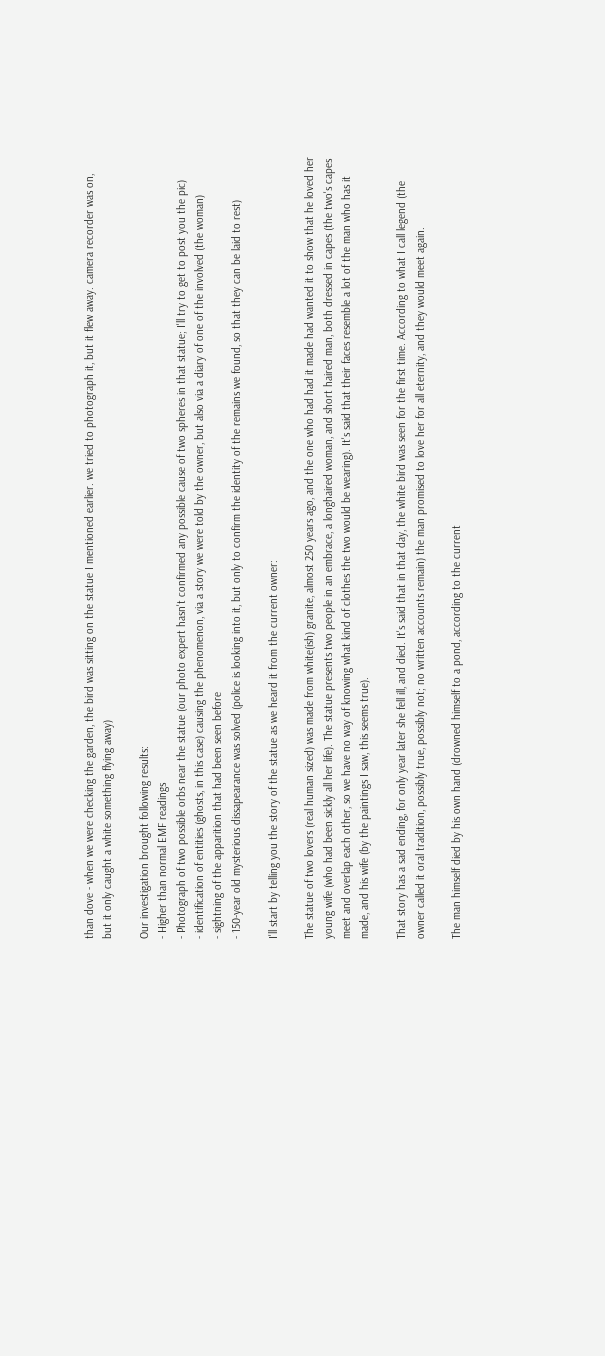than dove - when we were checking the garden, the bird was sitting on the statue I mentioned earlier. we tried to photograph it, but it flew away. camera recorder was on, but it only caught a white something flying away)

Our investigation brought following results:
- Higher than normal EMF readings
- Photograph of two possible orbs near the statue (our photo expert hasn't confirmed any possible cause of two spheres in that statue; I'll try to get to post you the pic)
- identification of entities (ghosts, in this case) causing the phenomenon, via a story we were told by the owner, but also via a diary of one of the involved (the woman)
- sightning of the apparition that had been seen before
- 150-year old mysterious dissapearance was solved (police is looking into it, but only to confirm the identity of the remains we found, so that they can be laid to rest)

I'll start by telling you the story of the statue as we heard it from the current owner:

The statue of two lovers (real human sized) was made from white(ish) granite, almost 250 years ago, and the one who had had it made had wanted it to show that he loved her young wife (who had been sickly all her life). The statue presents two people in an embrace, a longhaired woman, and short haired man, both dressed in capes (the two's capes meet and overlap each other, so we have no way of knowing what kind of clothes the two would be wearing). It's said that their faces resemble a lot of the man who has it made, and his wife (by the paintings I saw, this seems true).

That story has a sad ending, for only year later she fell ill, and died. It's said that in that day, the white bird was seen for the first time. According to what I call legend (the owner called it oral tradition, possibly true, possibly not; no written accounts remain) the man promised to love her for all eternity, and they would meet again.

The man himself died by his own hand (drowned himself to a pond, according to the current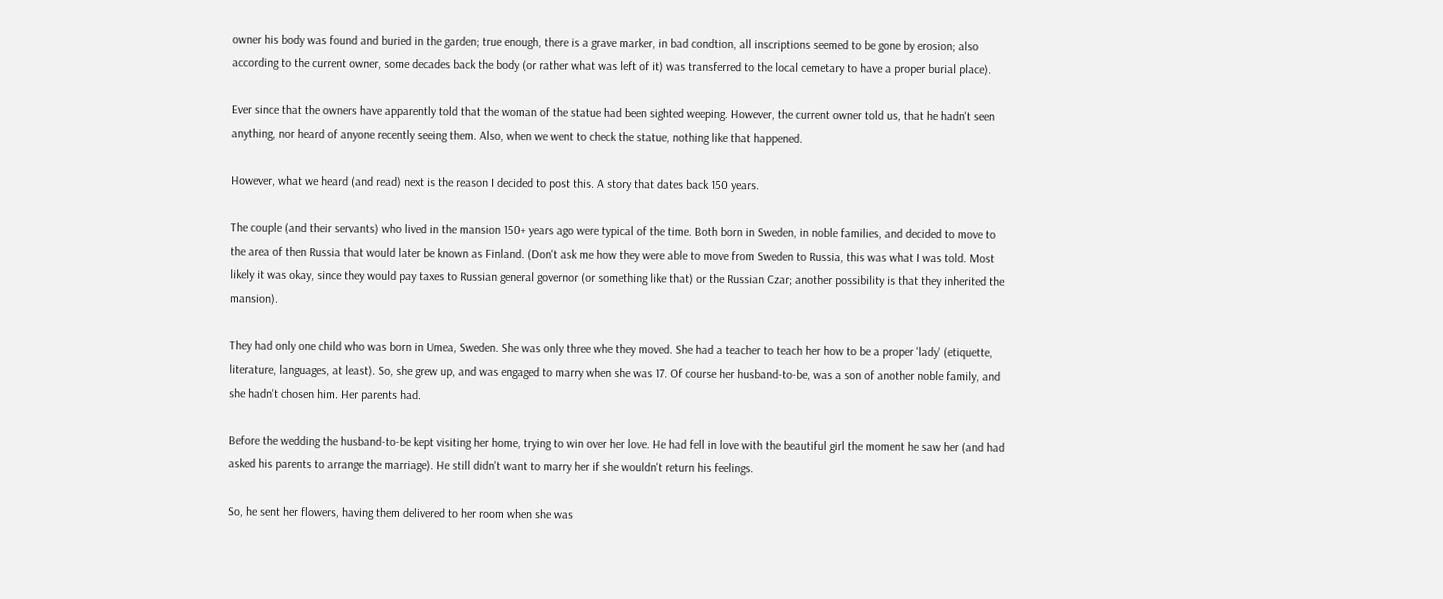owner his body was found and buried in the garden; true enough, there is a grave marker, in bad condtion, all inscriptions seemed to be gone by erosion; also according to the current owner, some decades back the body (or rather what was left of it) was transferred to the local cemetary to have a proper burial place).

Ever since that the owners have apparently told that the woman of the statue had been sighted weeping. However, the current owner told us, that he hadn't seen anything, nor heard of anyone recently seeing them. Also, when we went to check the statue, nothing like that happened.

However, what we heard (and read) next is the reason I decided to post this. A story that dates back 150 years.

The couple (and their servants) who lived in the mansion 150+ years ago were typical of the time. Both born in Sweden, in noble families, and decided to move to the area of then Russia that would later be known as Finland. (Don't ask me how they were able to move from Sweden to Russia, this was what I was told. Most likely it was okay, since they would pay taxes to Russian general governor (or something like that) or the Russian Czar; another possibility is that they inherited the mansion).

They had only one child who was born in Umea, Sweden. She was only three whe they moved. She had a teacher to teach her how to be a proper 'lady' (etiquette, literature, languages, at least). So, she grew up, and was engaged to marry when she was 17. Of course her husband-to-be, was a son of another noble family, and she hadn't chosen him. Her parents had.

Before the wedding the husband-to-be kept visiting her home, trying to win over her love. He had fell in love with the beautiful girl the moment he saw her (and had asked his parents to arrange the marriage). He still didn't want to marry her if she wouldn't return his feelings.

So, he sent her flowers, having them delivered to her room when she was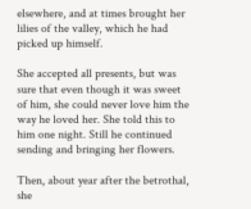elsewhere, and at times brought her lilies of the valley, which he had picked up himself.

She accepted all presents, but was sure that even though it was sweet of him, she could never love him the way he loved her. She told this to him one night. Still he continued sending and bringing her flowers.

Then, about year after the betrothal, she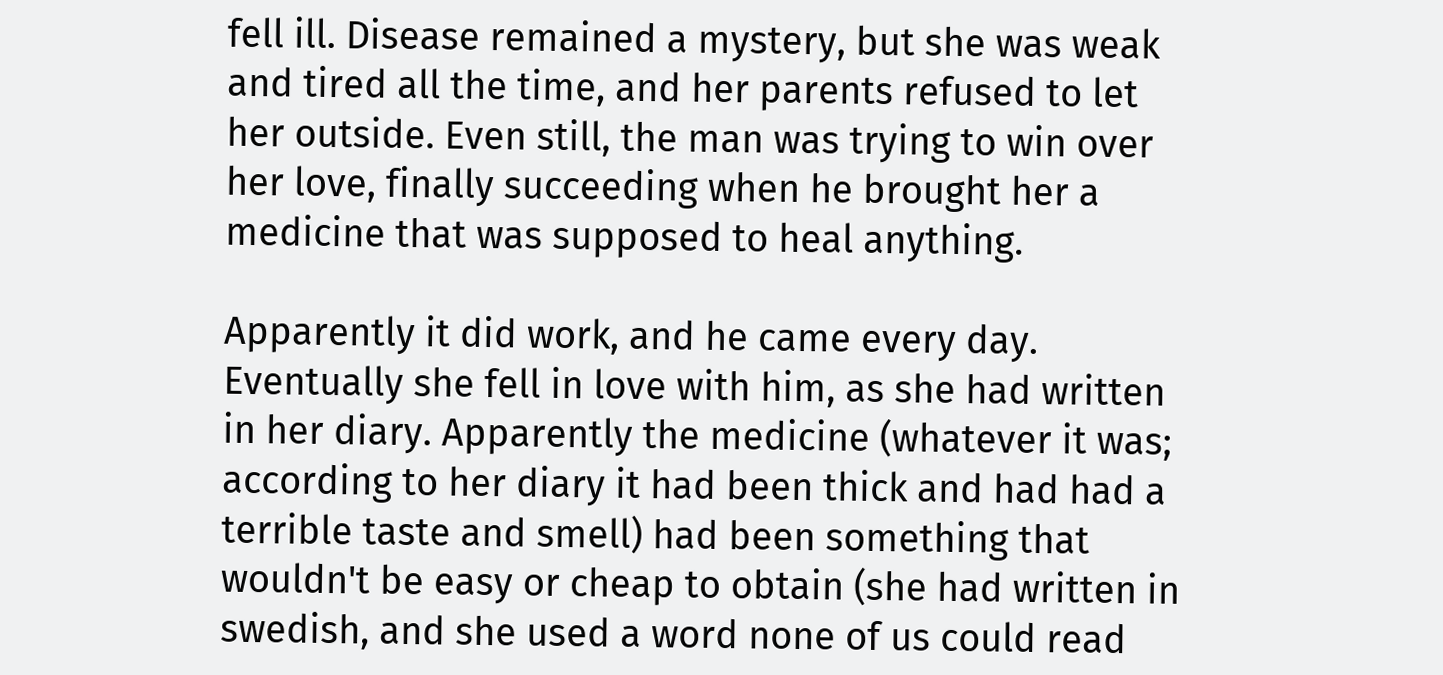fell ill. Disease remained a mystery, but she was weak and tired all the time, and her parents refused to let her outside. Even still, the man was trying to win over her love, finally succeeding when he brought her a medicine that was supposed to heal anything.

Apparently it did work, and he came every day. Eventually she fell in love with him, as she had written in her diary. Apparently the medicine (whatever it was; according to her diary it had been thick and had had a terrible taste and smell) had been something that wouldn't be easy or cheap to obtain (she had written in swedish, and she used a word none of us could read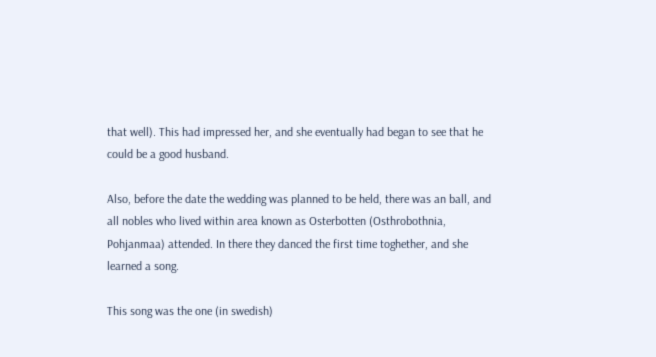that well). This had impressed her, and she eventually had began to see that he could be a good husband.

Also, before the date the wedding was planned to be held, there was an ball, and all nobles who lived within area known as Osterbotten (Osthrobothnia, Pohjanmaa) attended. In there they danced the first time toghether, and she learned a song.

This song was the one (in swedish)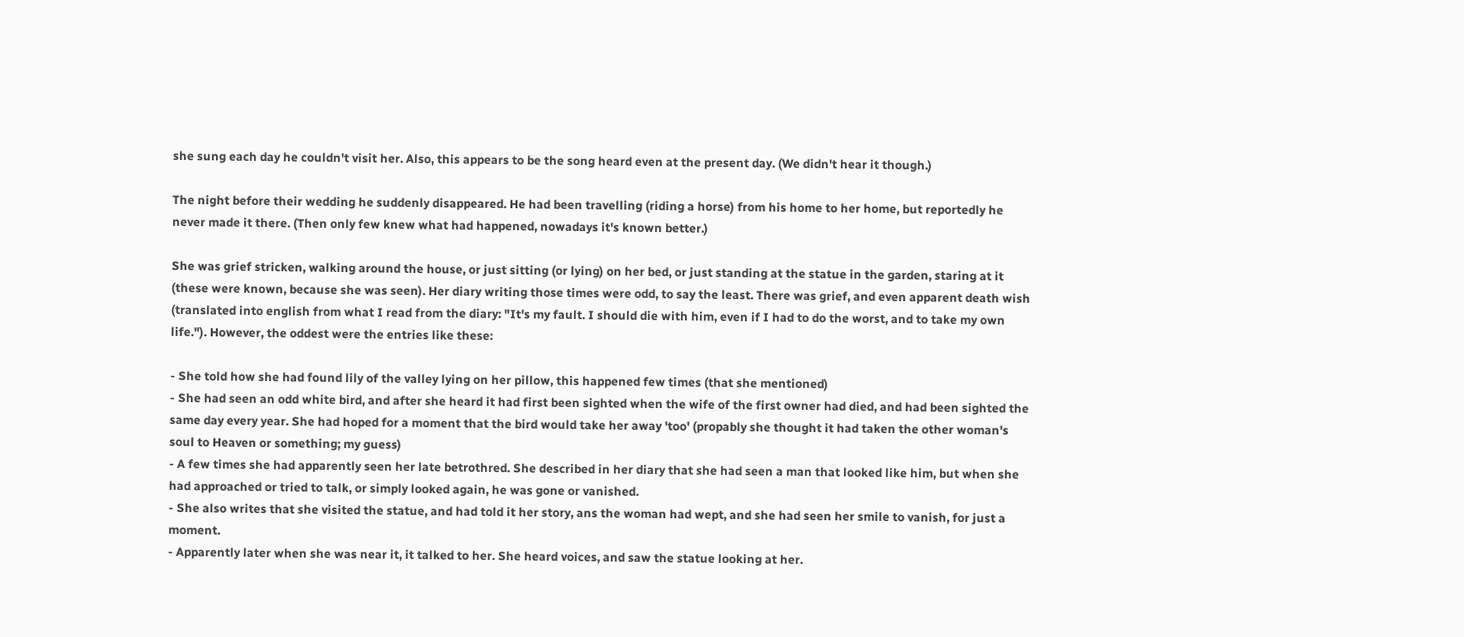she sung each day he couldn't visit her. Also, this appears to be the song heard even at the present day. (We didn't hear it though.)

The night before their wedding he suddenly disappeared. He had been travelling (riding a horse) from his home to her home, but reportedly he never made it there. (Then only few knew what had happened, nowadays it's known better.)

She was grief stricken, walking around the house, or just sitting (or lying) on her bed, or just standing at the statue in the garden, staring at it (these were known, because she was seen). Her diary writing those times were odd, to say the least. There was grief, and even apparent death wish (translated into english from what I read from the diary: "It's my fault. I should die with him, even if I had to do the worst, and to take my own life."). However, the oddest were the entries like these:

- She told how she had found lily of the valley lying on her pillow, this happened few times (that she mentioned)
- She had seen an odd white bird, and after she heard it had first been sighted when the wife of the first owner had died, and had been sighted the same day every year. She had hoped for a moment that the bird would take her away 'too' (propably she thought it had taken the other woman's soul to Heaven or something; my guess)
- A few times she had apparently seen her late betrothred. She described in her diary that she had seen a man that looked like him, but when she had approached or tried to talk, or simply looked again, he was gone or vanished.
- She also writes that she visited the statue, and had told it her story, ans the woman had wept, and she had seen her smile to vanish, for just a moment.
- Apparently later when she was near it, it talked to her. She heard voices, and saw the statue looking at her.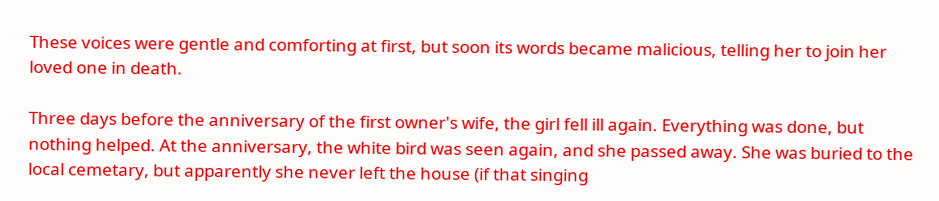These voices were gentle and comforting at first, but soon its words became malicious, telling her to join her loved one in death.

Three days before the anniversary of the first owner's wife, the girl fell ill again. Everything was done, but nothing helped. At the anniversary, the white bird was seen again, and she passed away. She was buried to the local cemetary, but apparently she never left the house (if that singing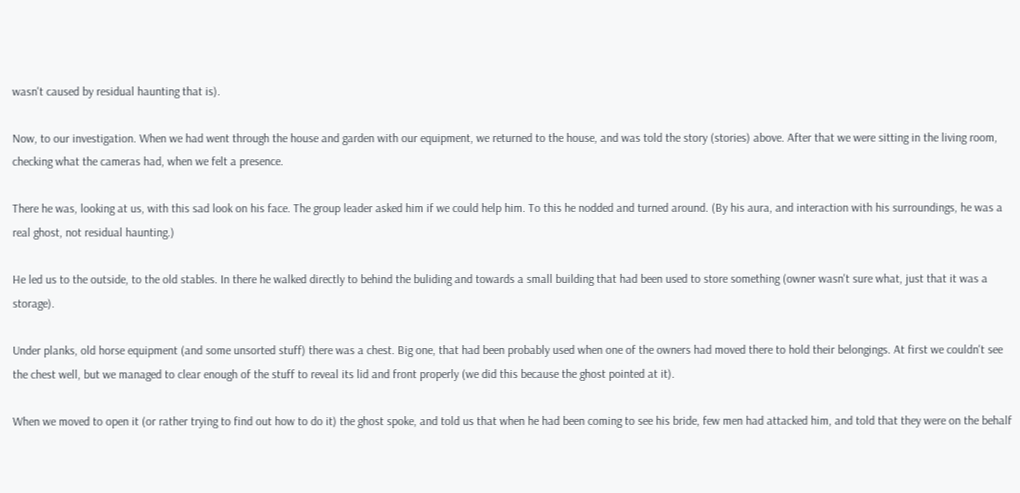wasn't caused by residual haunting that is).

Now, to our investigation. When we had went through the house and garden with our equipment, we returned to the house, and was told the story (stories) above. After that we were sitting in the living room, checking what the cameras had, when we felt a presence.

There he was, looking at us, with this sad look on his face. The group leader asked him if we could help him. To this he nodded and turned around. (By his aura, and interaction with his surroundings, he was a real ghost, not residual haunting.)

He led us to the outside, to the old stables. In there he walked directly to behind the buliding and towards a small building that had been used to store something (owner wasn't sure what, just that it was a storage).

Under planks, old horse equipment (and some unsorted stuff) there was a chest. Big one, that had been probably used when one of the owners had moved there to hold their belongings. At first we couldn't see the chest well, but we managed to clear enough of the stuff to reveal its lid and front properly (we did this because the ghost pointed at it).

When we moved to open it (or rather trying to find out how to do it) the ghost spoke, and told us that when he had been coming to see his bride, few men had attacked him, and told that they were on the behalf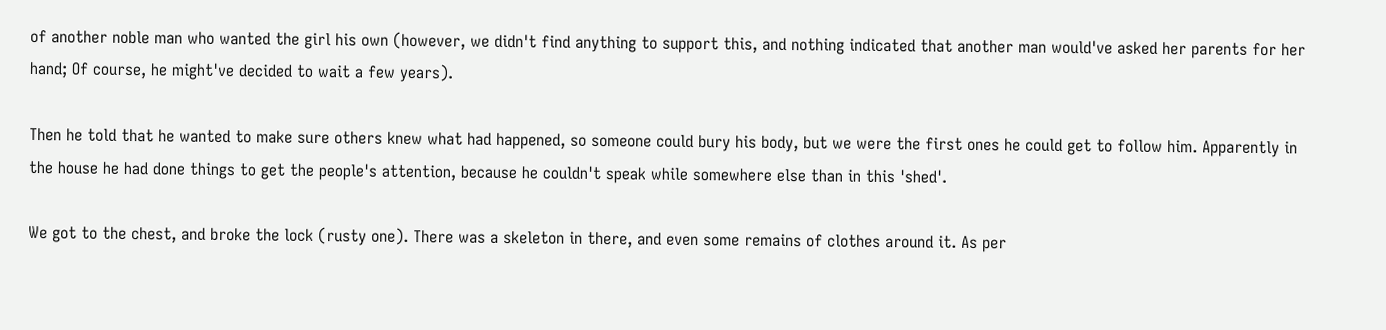of another noble man who wanted the girl his own (however, we didn't find anything to support this, and nothing indicated that another man would've asked her parents for her hand; Of course, he might've decided to wait a few years).

Then he told that he wanted to make sure others knew what had happened, so someone could bury his body, but we were the first ones he could get to follow him. Apparently in the house he had done things to get the people's attention, because he couldn't speak while somewhere else than in this 'shed'.

We got to the chest, and broke the lock (rusty one). There was a skeleton in there, and even some remains of clothes around it. As per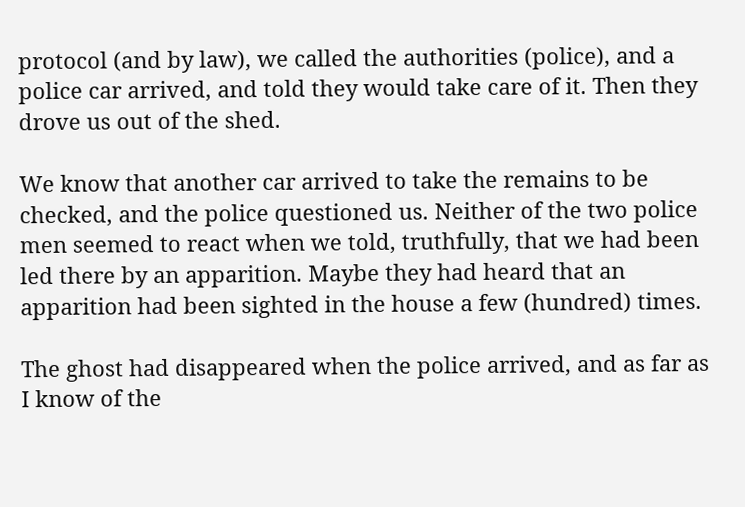protocol (and by law), we called the authorities (police), and a police car arrived, and told they would take care of it. Then they drove us out of the shed.

We know that another car arrived to take the remains to be checked, and the police questioned us. Neither of the two police men seemed to react when we told, truthfully, that we had been led there by an apparition. Maybe they had heard that an apparition had been sighted in the house a few (hundred) times.

The ghost had disappeared when the police arrived, and as far as I know of the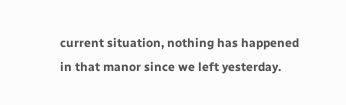current situation, nothing has happened in that manor since we left yesterday.